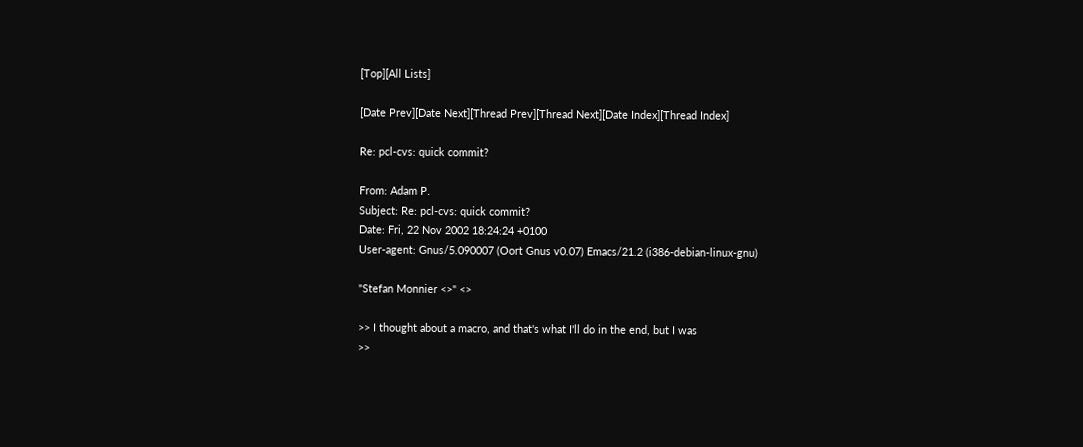[Top][All Lists]

[Date Prev][Date Next][Thread Prev][Thread Next][Date Index][Thread Index]

Re: pcl-cvs: quick commit?

From: Adam P.
Subject: Re: pcl-cvs: quick commit?
Date: Fri, 22 Nov 2002 18:24:24 +0100
User-agent: Gnus/5.090007 (Oort Gnus v0.07) Emacs/21.2 (i386-debian-linux-gnu)

"Stefan Monnier <>" <>

>> I thought about a macro, and that's what I'll do in the end, but I was
>>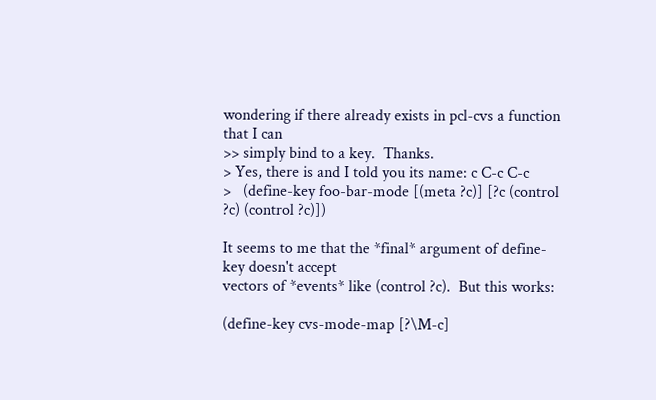wondering if there already exists in pcl-cvs a function that I can
>> simply bind to a key.  Thanks.
> Yes, there is and I told you its name: c C-c C-c
>   (define-key foo-bar-mode [(meta ?c)] [?c (control ?c) (control ?c)])

It seems to me that the *final* argument of define-key doesn't accept
vectors of *events* like (control ?c).  But this works:

(define-key cvs-mode-map [?\M-c]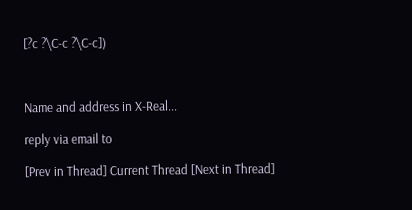[?c ?\C-c ?\C-c])



Name and address in X-Real...

reply via email to

[Prev in Thread] Current Thread [Next in Thread]